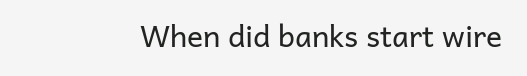When did banks start wire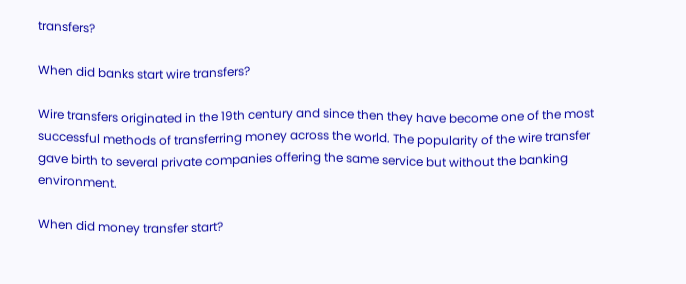transfers?

When did banks start wire transfers?

Wire transfers originated in the 19th century and since then they have become one of the most successful methods of transferring money across the world. The popularity of the wire transfer gave birth to several private companies offering the same service but without the banking environment.

When did money transfer start?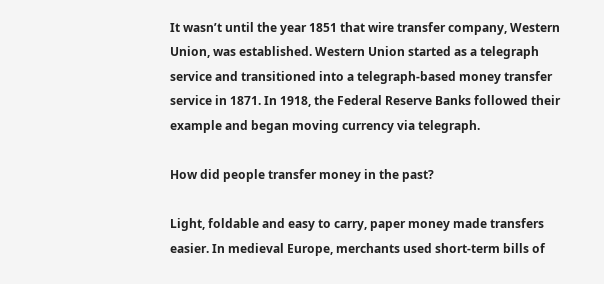It wasn’t until the year 1851 that wire transfer company, Western Union, was established. Western Union started as a telegraph service and transitioned into a telegraph-based money transfer service in 1871. In 1918, the Federal Reserve Banks followed their example and began moving currency via telegraph.

How did people transfer money in the past?

Light, foldable and easy to carry, paper money made transfers easier. In medieval Europe, merchants used short-term bills of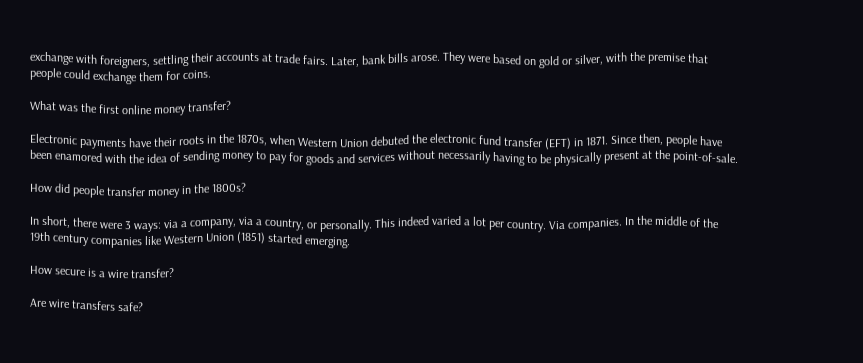exchange with foreigners, settling their accounts at trade fairs. Later, bank bills arose. They were based on gold or silver, with the premise that people could exchange them for coins.

What was the first online money transfer?

Electronic payments have their roots in the 1870s, when Western Union debuted the electronic fund transfer (EFT) in 1871. Since then, people have been enamored with the idea of sending money to pay for goods and services without necessarily having to be physically present at the point-of-sale.

How did people transfer money in the 1800s?

In short, there were 3 ways: via a company, via a country, or personally. This indeed varied a lot per country. Via companies. In the middle of the 19th century companies like Western Union (1851) started emerging.

How secure is a wire transfer?

Are wire transfers safe?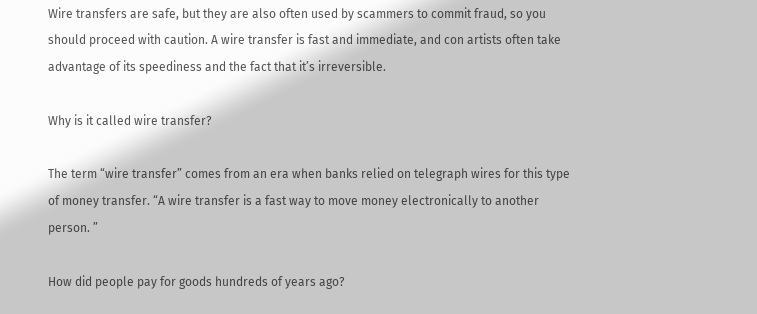Wire transfers are safe, but they are also often used by scammers to commit fraud, so you should proceed with caution. A wire transfer is fast and immediate, and con artists often take advantage of its speediness and the fact that it’s irreversible.

Why is it called wire transfer?

The term “wire transfer” comes from an era when banks relied on telegraph wires for this type of money transfer. “A wire transfer is a fast way to move money electronically to another person. ”

How did people pay for goods hundreds of years ago?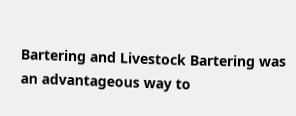Bartering and Livestock Bartering was an advantageous way to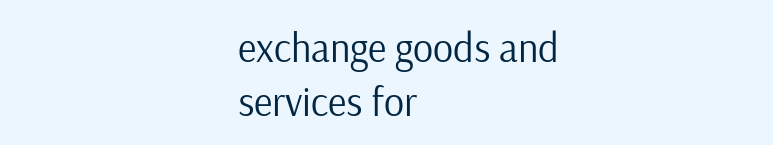exchange goods and services for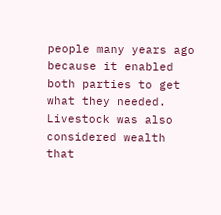people many years ago because it enabled both parties to get what they needed. Livestock was also considered wealth that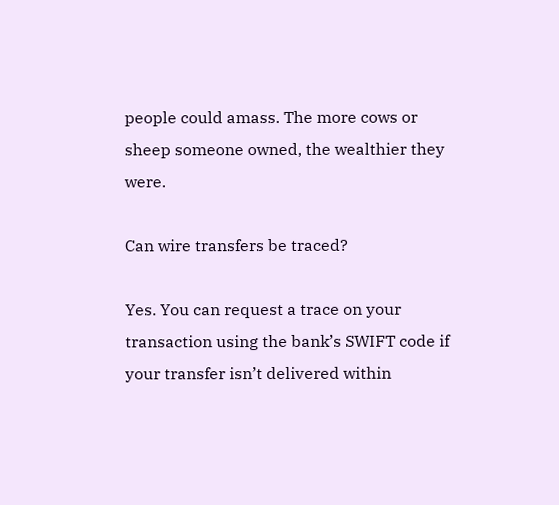people could amass. The more cows or sheep someone owned, the wealthier they were.

Can wire transfers be traced?

Yes. You can request a trace on your transaction using the bank’s SWIFT code if your transfer isn’t delivered within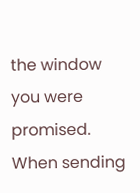the window you were promised. When sending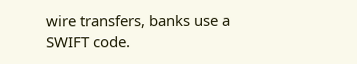wire transfers, banks use a SWIFT code.